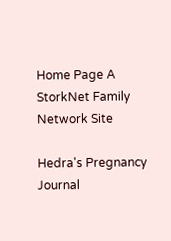Home Page A StorkNet Family Network Site

Hedra's Pregnancy Journal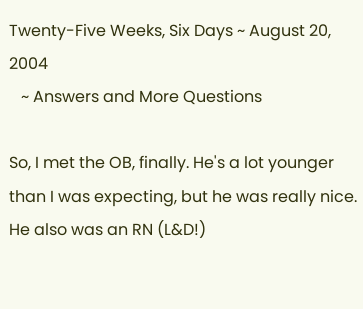Twenty-Five Weeks, Six Days ~ August 20, 2004
   ~ Answers and More Questions

So, I met the OB, finally. He's a lot younger than I was expecting, but he was really nice. He also was an RN (L&D!)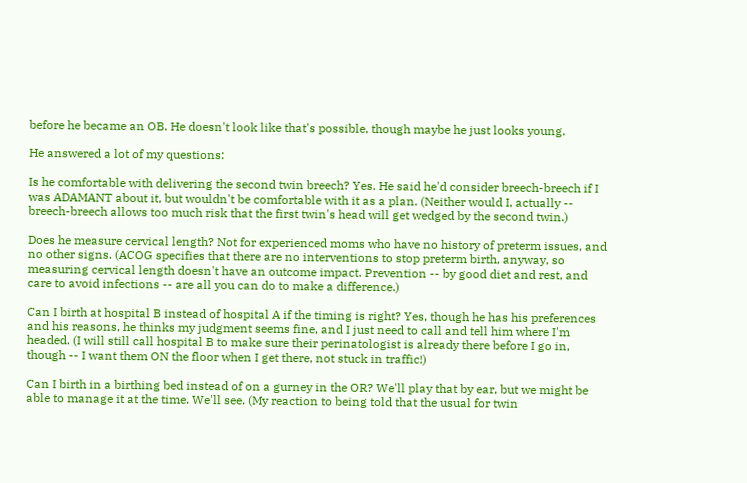before he became an OB. He doesn't look like that's possible, though maybe he just looks young.

He answered a lot of my questions:

Is he comfortable with delivering the second twin breech? Yes. He said he'd consider breech-breech if I was ADAMANT about it, but wouldn't be comfortable with it as a plan. (Neither would I, actually -- breech-breech allows too much risk that the first twin's head will get wedged by the second twin.)

Does he measure cervical length? Not for experienced moms who have no history of preterm issues, and no other signs. (ACOG specifies that there are no interventions to stop preterm birth, anyway, so measuring cervical length doesn't have an outcome impact. Prevention -- by good diet and rest, and care to avoid infections -- are all you can do to make a difference.)

Can I birth at hospital B instead of hospital A if the timing is right? Yes, though he has his preferences and his reasons, he thinks my judgment seems fine, and I just need to call and tell him where I'm headed. (I will still call hospital B to make sure their perinatologist is already there before I go in, though -- I want them ON the floor when I get there, not stuck in traffic!)

Can I birth in a birthing bed instead of on a gurney in the OR? We'll play that by ear, but we might be able to manage it at the time. We'll see. (My reaction to being told that the usual for twin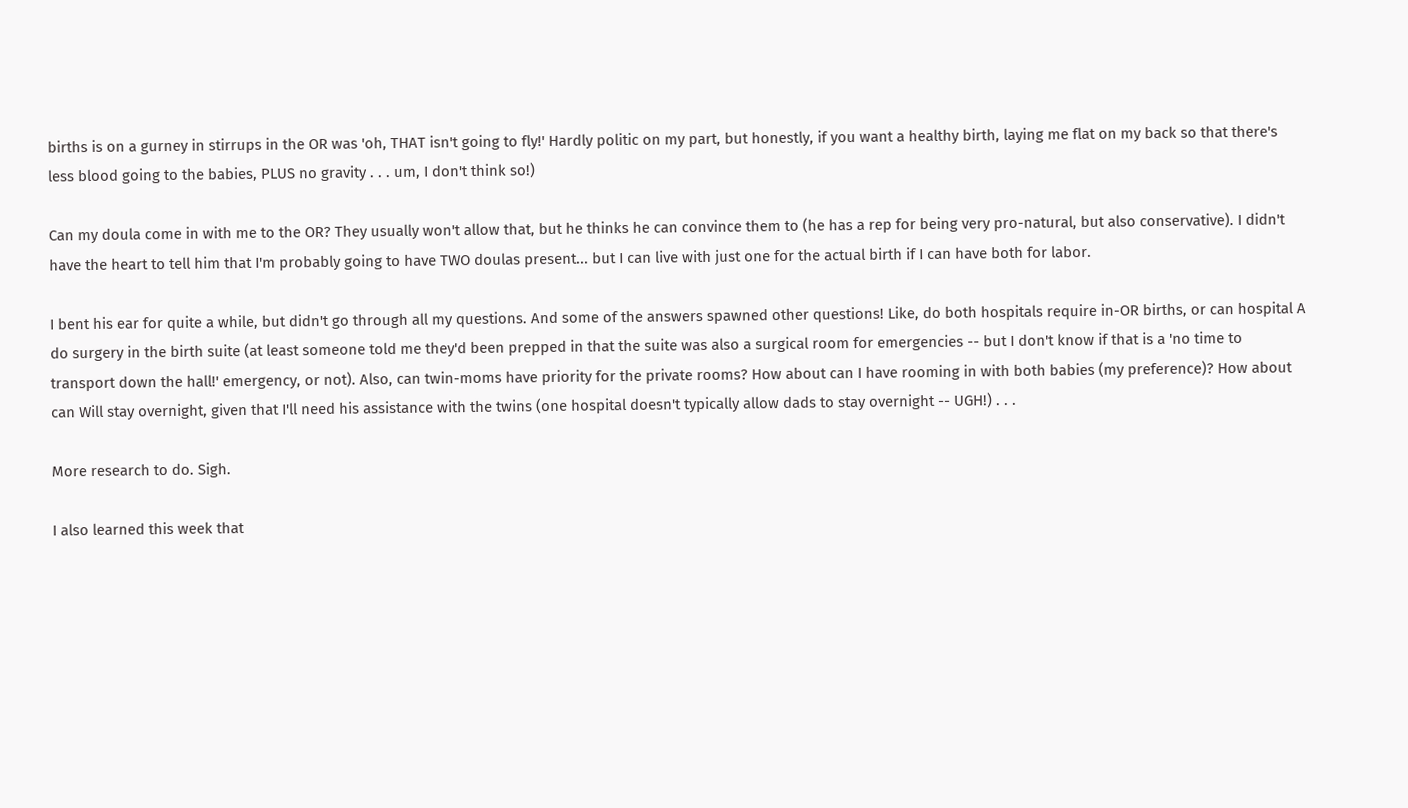births is on a gurney in stirrups in the OR was 'oh, THAT isn't going to fly!' Hardly politic on my part, but honestly, if you want a healthy birth, laying me flat on my back so that there's less blood going to the babies, PLUS no gravity . . . um, I don't think so!)

Can my doula come in with me to the OR? They usually won't allow that, but he thinks he can convince them to (he has a rep for being very pro-natural, but also conservative). I didn't have the heart to tell him that I'm probably going to have TWO doulas present... but I can live with just one for the actual birth if I can have both for labor.

I bent his ear for quite a while, but didn't go through all my questions. And some of the answers spawned other questions! Like, do both hospitals require in-OR births, or can hospital A do surgery in the birth suite (at least someone told me they'd been prepped in that the suite was also a surgical room for emergencies -- but I don't know if that is a 'no time to transport down the hall!' emergency, or not). Also, can twin-moms have priority for the private rooms? How about can I have rooming in with both babies (my preference)? How about can Will stay overnight, given that I'll need his assistance with the twins (one hospital doesn't typically allow dads to stay overnight -- UGH!) . . .

More research to do. Sigh.

I also learned this week that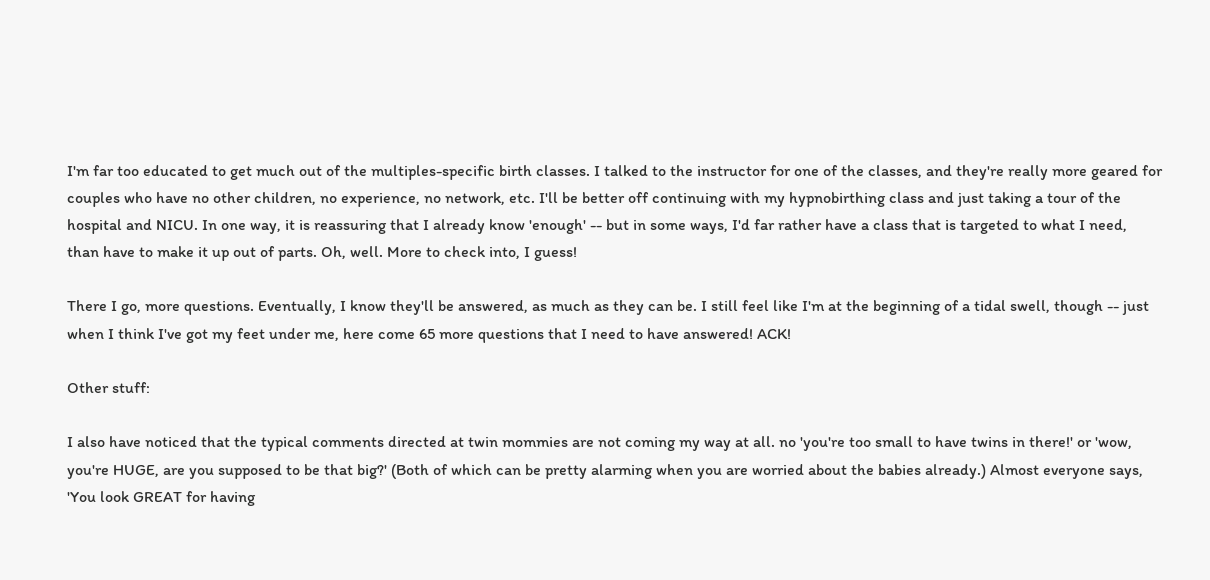I'm far too educated to get much out of the multiples-specific birth classes. I talked to the instructor for one of the classes, and they're really more geared for couples who have no other children, no experience, no network, etc. I'll be better off continuing with my hypnobirthing class and just taking a tour of the hospital and NICU. In one way, it is reassuring that I already know 'enough' -- but in some ways, I'd far rather have a class that is targeted to what I need, than have to make it up out of parts. Oh, well. More to check into, I guess!

There I go, more questions. Eventually, I know they'll be answered, as much as they can be. I still feel like I'm at the beginning of a tidal swell, though -- just when I think I've got my feet under me, here come 65 more questions that I need to have answered! ACK!

Other stuff:

I also have noticed that the typical comments directed at twin mommies are not coming my way at all. no 'you're too small to have twins in there!' or 'wow, you're HUGE, are you supposed to be that big?' (Both of which can be pretty alarming when you are worried about the babies already.) Almost everyone says, 'You look GREAT for having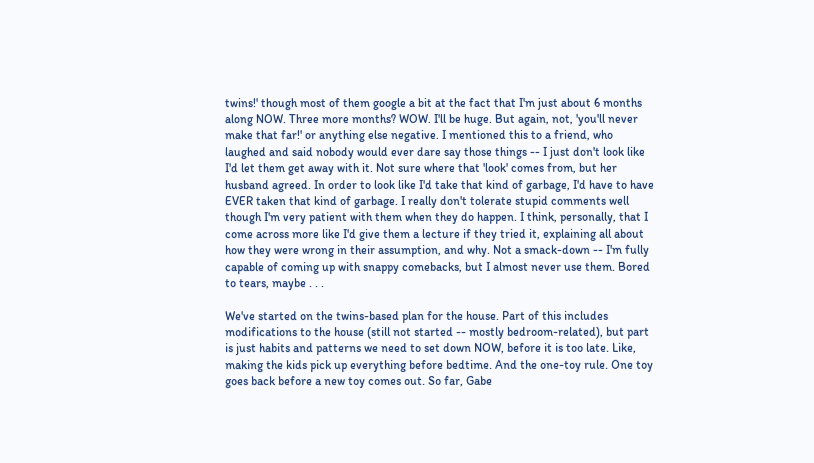twins!' though most of them google a bit at the fact that I'm just about 6 months along NOW. Three more months? WOW. I'll be huge. But again, not, 'you'll never make that far!' or anything else negative. I mentioned this to a friend, who laughed and said nobody would ever dare say those things -- I just don't look like I'd let them get away with it. Not sure where that 'look' comes from, but her husband agreed. In order to look like I'd take that kind of garbage, I'd have to have EVER taken that kind of garbage. I really don't tolerate stupid comments well though I'm very patient with them when they do happen. I think, personally, that I come across more like I'd give them a lecture if they tried it, explaining all about how they were wrong in their assumption, and why. Not a smack-down -- I'm fully capable of coming up with snappy comebacks, but I almost never use them. Bored to tears, maybe . . .

We've started on the twins-based plan for the house. Part of this includes modifications to the house (still not started -- mostly bedroom-related), but part is just habits and patterns we need to set down NOW, before it is too late. Like, making the kids pick up everything before bedtime. And the one-toy rule. One toy goes back before a new toy comes out. So far, Gabe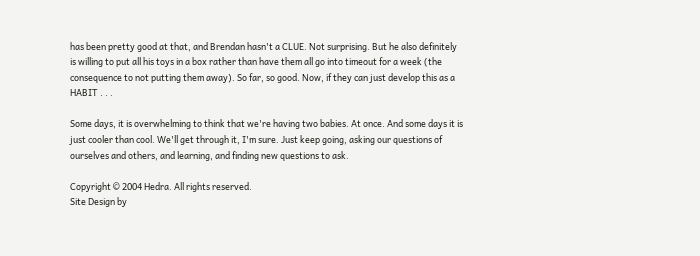has been pretty good at that, and Brendan hasn't a CLUE. Not surprising. But he also definitely is willing to put all his toys in a box rather than have them all go into timeout for a week (the consequence to not putting them away). So far, so good. Now, if they can just develop this as a HABIT . . .

Some days, it is overwhelming to think that we're having two babies. At once. And some days it is just cooler than cool. We'll get through it, I'm sure. Just keep going, asking our questions of ourselves and others, and learning, and finding new questions to ask.

Copyright © 2004 Hedra. All rights reserved.
Site Design by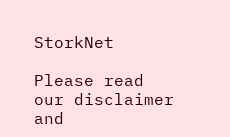StorkNet

Please read our disclaimer and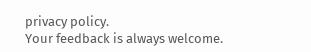privacy policy.
Your feedback is always welcome.